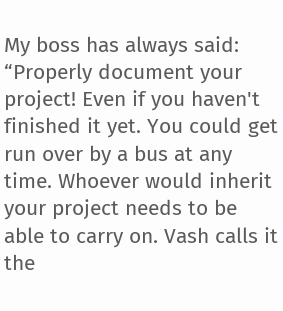My boss has always said: “Properly document your project! Even if you haven't finished it yet. You could get run over by a bus at any time. Whoever would inherit your project needs to be able to carry on. Vash calls it the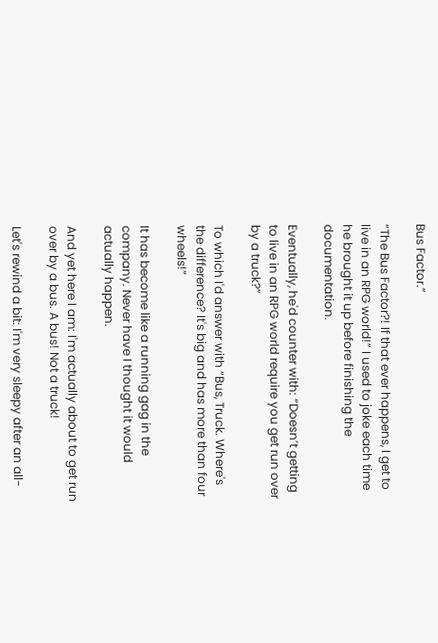Bus Factor.”

“The Bus Factor?! If that ever happens, I get to live in an RPG world!” I used to joke each time he brought it up before finishing the documentation.

Eventually, he'd counter with: “Doesn’t getting to live in an RPG world require you get run over by a truck?”

To which I'd answer with “Bus, Truck. Where's the difference? It's big and has more than four wheels!”

It has become like a running gag in the company. Never have I thought it would actually happen.

And yet here I am: I'm actually about to get run over by a bus. A bus! Not a truck!

Let's rewind a bit: I'm very sleepy after an all-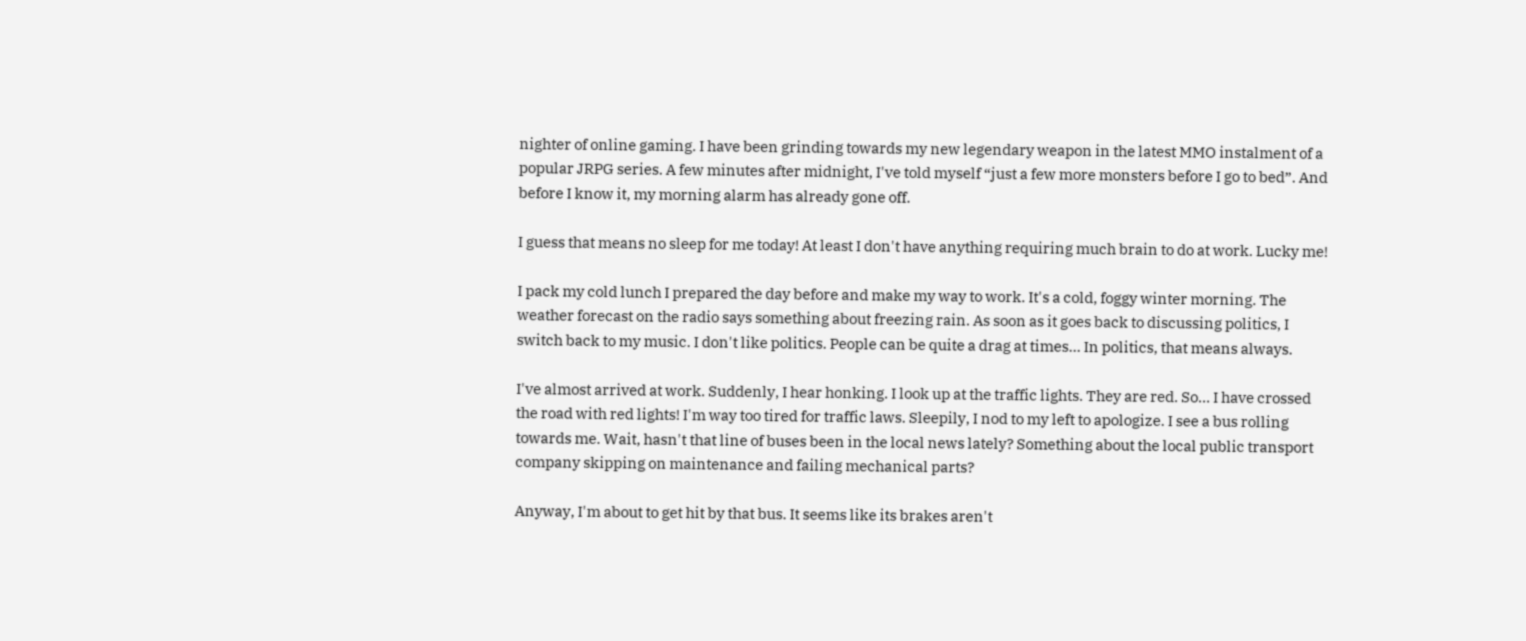nighter of online gaming. I have been grinding towards my new legendary weapon in the latest MMO instalment of a popular JRPG series. A few minutes after midnight, I've told myself “just a few more monsters before I go to bed”. And before I know it, my morning alarm has already gone off.

I guess that means no sleep for me today! At least I don't have anything requiring much brain to do at work. Lucky me!

I pack my cold lunch I prepared the day before and make my way to work. It's a cold, foggy winter morning. The weather forecast on the radio says something about freezing rain. As soon as it goes back to discussing politics, I switch back to my music. I don't like politics. People can be quite a drag at times… In politics, that means always.

I've almost arrived at work. Suddenly, I hear honking. I look up at the traffic lights. They are red. So… I have crossed the road with red lights! I'm way too tired for traffic laws. Sleepily, I nod to my left to apologize. I see a bus rolling towards me. Wait, hasn't that line of buses been in the local news lately? Something about the local public transport company skipping on maintenance and failing mechanical parts?

Anyway, I'm about to get hit by that bus. It seems like its brakes aren't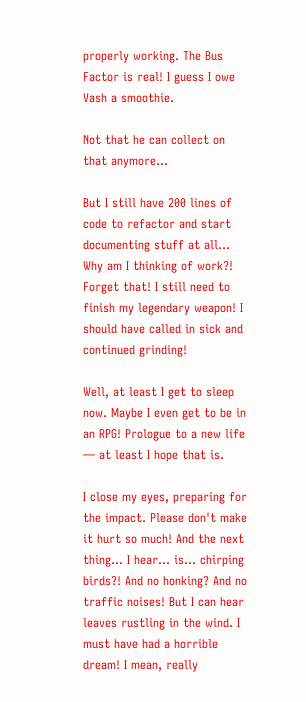properly working. The Bus Factor is real! I guess I owe Vash a smoothie.

Not that he can collect on that anymore…

But I still have 200 lines of code to refactor and start documenting stuff at all… Why am I thinking of work?! Forget that! I still need to finish my legendary weapon! I should have called in sick and continued grinding!

Well, at least I get to sleep now. Maybe I even get to be in an RPG! Prologue to a new life — at least I hope that is.

I close my eyes, preparing for the impact. Please don't make it hurt so much! And the next thing… I hear… is… chirping birds?! And no honking? And no traffic noises! But I can hear leaves rustling in the wind. I must have had a horrible dream! I mean, really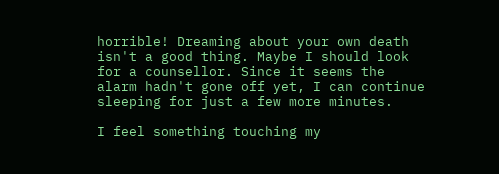horrible! Dreaming about your own death isn't a good thing. Maybe I should look for a counsellor. Since it seems the alarm hadn't gone off yet, I can continue sleeping for just a few more minutes.

I feel something touching my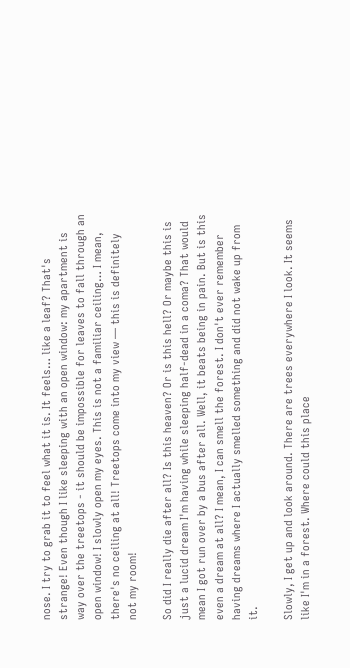nose. I try to grab it to feel what it is. It feels… like a leaf? That's strange! Even though I like sleeping with an open window: my apartment is way over the treetops - it should be impossible for leaves to fall through an open window! I slowly open my eyes. This is not a familiar ceiling… I mean, there's no ceiling at all! Treetops come into my view — this is definitely not my room!

So did I really die after all? Is this heaven? Or is this hell? Or maybe this is just a lucid dream I'm having while sleeping half-dead in a coma? That would mean I got run over by a bus after all. Well, it beats being in pain. But is this even a dream at all? I mean, I can smell the forest. I don't ever remember having dreams where I actually smelled something and did not wake up from it.

Slowly, I get up and look around. There are trees everywhere I look. It seems like I'm in a forest. Where could this place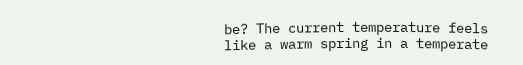be? The current temperature feels like a warm spring in a temperate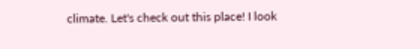climate. Let's check out this place! I look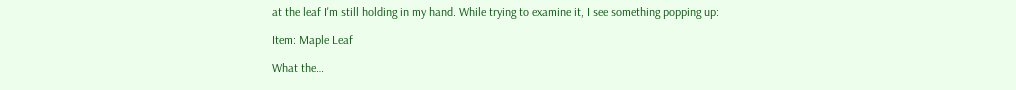at the leaf I'm still holding in my hand. While trying to examine it, I see something popping up:

Item: Maple Leaf

What the…